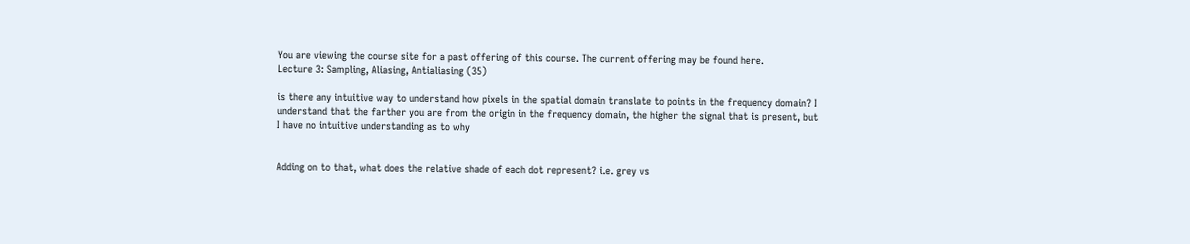You are viewing the course site for a past offering of this course. The current offering may be found here.
Lecture 3: Sampling, Aliasing, Antialiasing (35)

is there any intuitive way to understand how pixels in the spatial domain translate to points in the frequency domain? I understand that the farther you are from the origin in the frequency domain, the higher the signal that is present, but I have no intuitive understanding as to why


Adding on to that, what does the relative shade of each dot represent? i.e. grey vs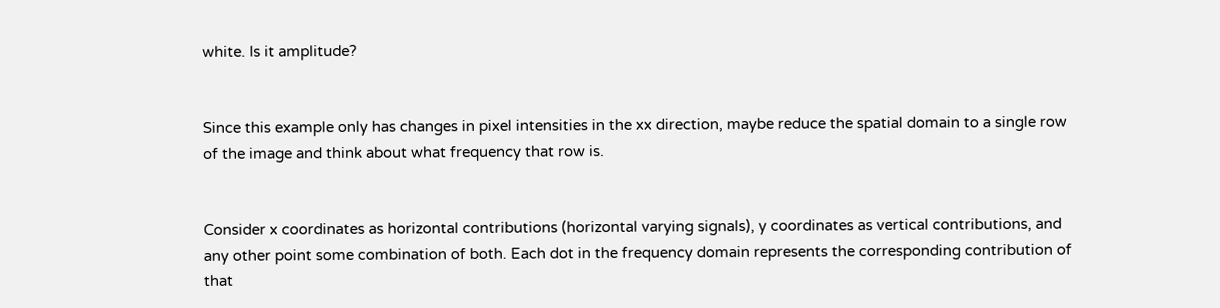white. Is it amplitude?


Since this example only has changes in pixel intensities in the xx direction, maybe reduce the spatial domain to a single row of the image and think about what frequency that row is.


Consider x coordinates as horizontal contributions (horizontal varying signals), y coordinates as vertical contributions, and any other point some combination of both. Each dot in the frequency domain represents the corresponding contribution of that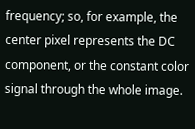frequency; so, for example, the center pixel represents the DC component, or the constant color signal through the whole image.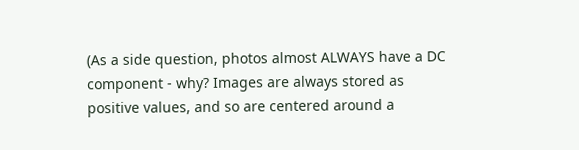(As a side question, photos almost ALWAYS have a DC component - why? Images are always stored as positive values, and so are centered around a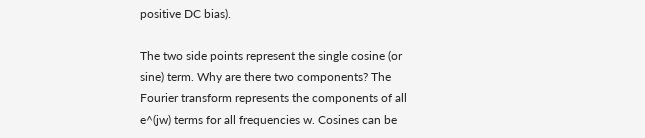positive DC bias).

The two side points represent the single cosine (or sine) term. Why are there two components? The Fourier transform represents the components of all e^(jw) terms for all frequencies w. Cosines can be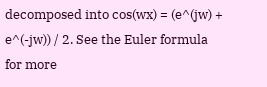decomposed into cos(wx) = (e^(jw) + e^(-jw)) / 2. See the Euler formula for more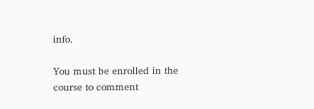info.

You must be enrolled in the course to comment